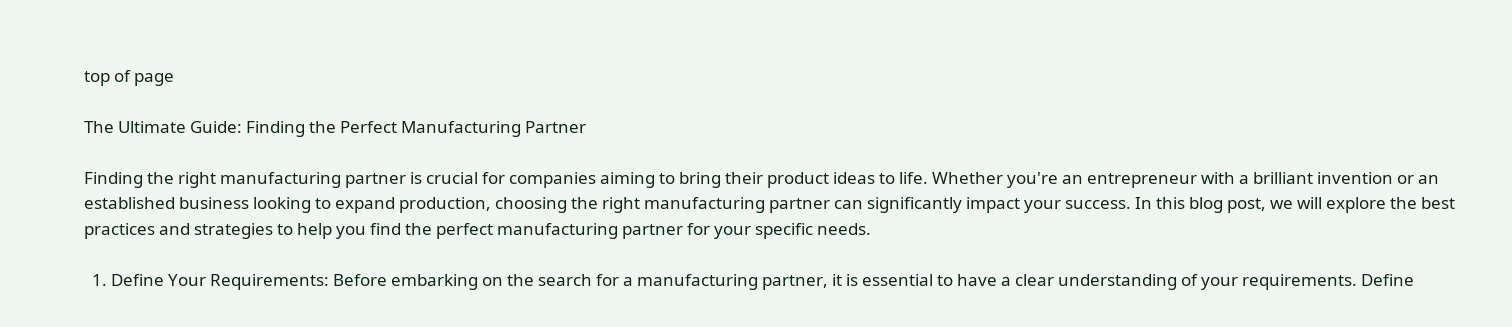top of page

The Ultimate Guide: Finding the Perfect Manufacturing Partner

Finding the right manufacturing partner is crucial for companies aiming to bring their product ideas to life. Whether you're an entrepreneur with a brilliant invention or an established business looking to expand production, choosing the right manufacturing partner can significantly impact your success. In this blog post, we will explore the best practices and strategies to help you find the perfect manufacturing partner for your specific needs.

  1. Define Your Requirements: Before embarking on the search for a manufacturing partner, it is essential to have a clear understanding of your requirements. Define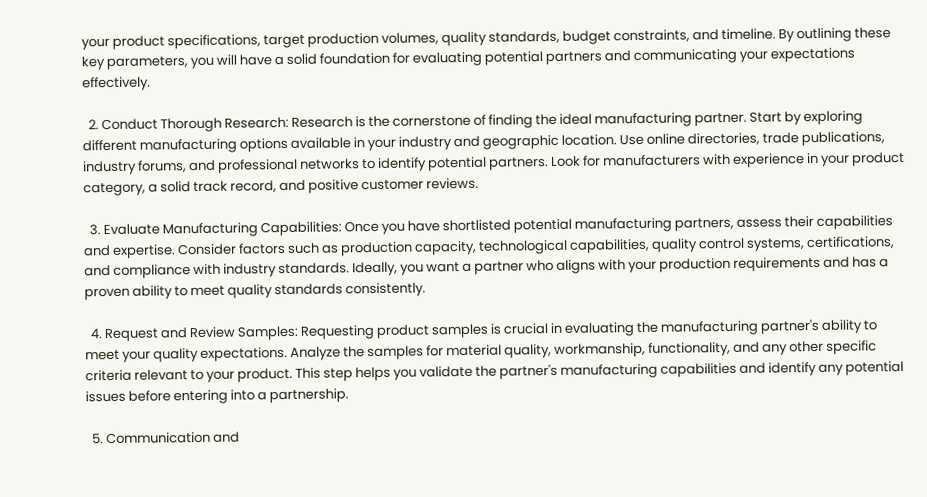your product specifications, target production volumes, quality standards, budget constraints, and timeline. By outlining these key parameters, you will have a solid foundation for evaluating potential partners and communicating your expectations effectively.

  2. Conduct Thorough Research: Research is the cornerstone of finding the ideal manufacturing partner. Start by exploring different manufacturing options available in your industry and geographic location. Use online directories, trade publications, industry forums, and professional networks to identify potential partners. Look for manufacturers with experience in your product category, a solid track record, and positive customer reviews.

  3. Evaluate Manufacturing Capabilities: Once you have shortlisted potential manufacturing partners, assess their capabilities and expertise. Consider factors such as production capacity, technological capabilities, quality control systems, certifications, and compliance with industry standards. Ideally, you want a partner who aligns with your production requirements and has a proven ability to meet quality standards consistently.

  4. Request and Review Samples: Requesting product samples is crucial in evaluating the manufacturing partner's ability to meet your quality expectations. Analyze the samples for material quality, workmanship, functionality, and any other specific criteria relevant to your product. This step helps you validate the partner's manufacturing capabilities and identify any potential issues before entering into a partnership.

  5. Communication and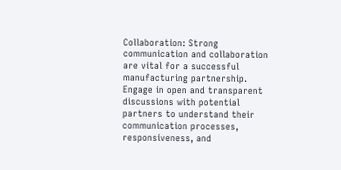Collaboration: Strong communication and collaboration are vital for a successful manufacturing partnership. Engage in open and transparent discussions with potential partners to understand their communication processes, responsiveness, and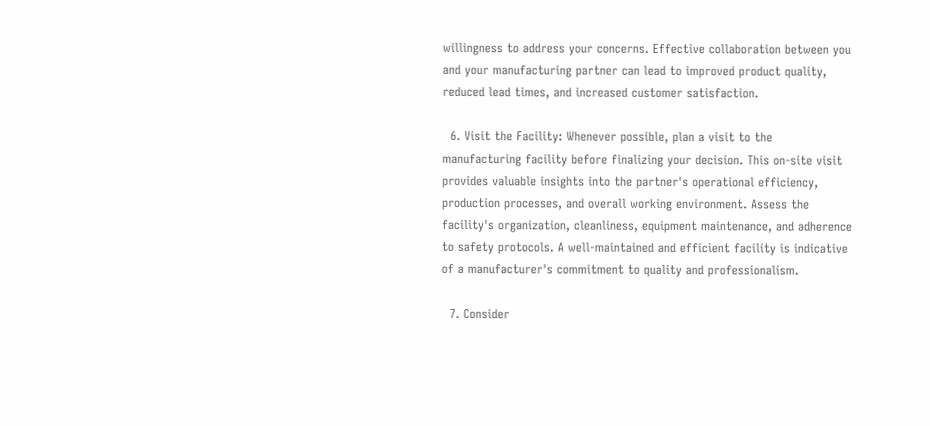willingness to address your concerns. Effective collaboration between you and your manufacturing partner can lead to improved product quality, reduced lead times, and increased customer satisfaction.

  6. Visit the Facility: Whenever possible, plan a visit to the manufacturing facility before finalizing your decision. This on-site visit provides valuable insights into the partner's operational efficiency, production processes, and overall working environment. Assess the facility's organization, cleanliness, equipment maintenance, and adherence to safety protocols. A well-maintained and efficient facility is indicative of a manufacturer's commitment to quality and professionalism.

  7. Consider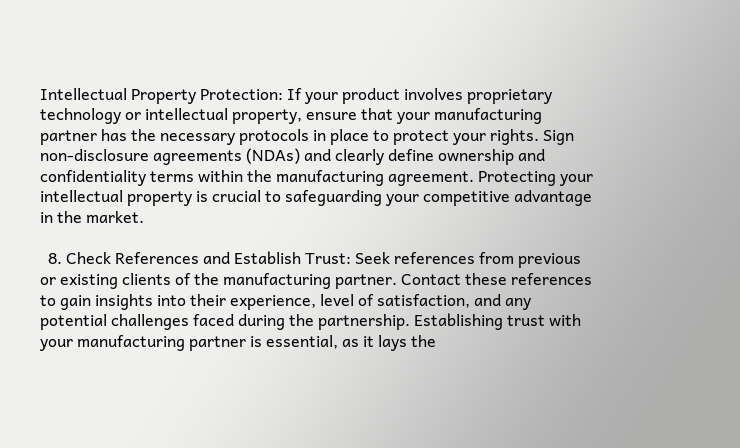Intellectual Property Protection: If your product involves proprietary technology or intellectual property, ensure that your manufacturing partner has the necessary protocols in place to protect your rights. Sign non-disclosure agreements (NDAs) and clearly define ownership and confidentiality terms within the manufacturing agreement. Protecting your intellectual property is crucial to safeguarding your competitive advantage in the market.

  8. Check References and Establish Trust: Seek references from previous or existing clients of the manufacturing partner. Contact these references to gain insights into their experience, level of satisfaction, and any potential challenges faced during the partnership. Establishing trust with your manufacturing partner is essential, as it lays the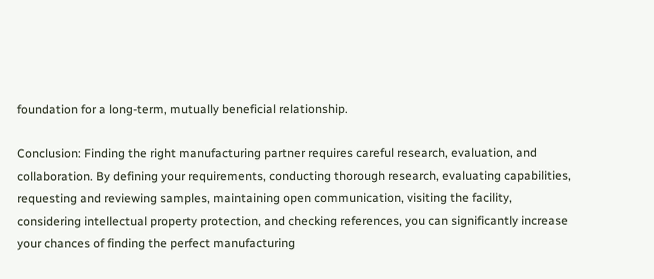foundation for a long-term, mutually beneficial relationship.

Conclusion: Finding the right manufacturing partner requires careful research, evaluation, and collaboration. By defining your requirements, conducting thorough research, evaluating capabilities, requesting and reviewing samples, maintaining open communication, visiting the facility, considering intellectual property protection, and checking references, you can significantly increase your chances of finding the perfect manufacturing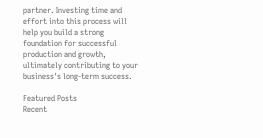partner. Investing time and effort into this process will help you build a strong foundation for successful production and growth, ultimately contributing to your business's long-term success.

Featured Posts
Recent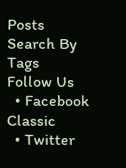Posts
Search By Tags
Follow Us
  • Facebook Classic
  • Twitter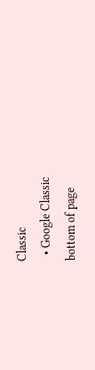Classic
  • Google Classic
bottom of page